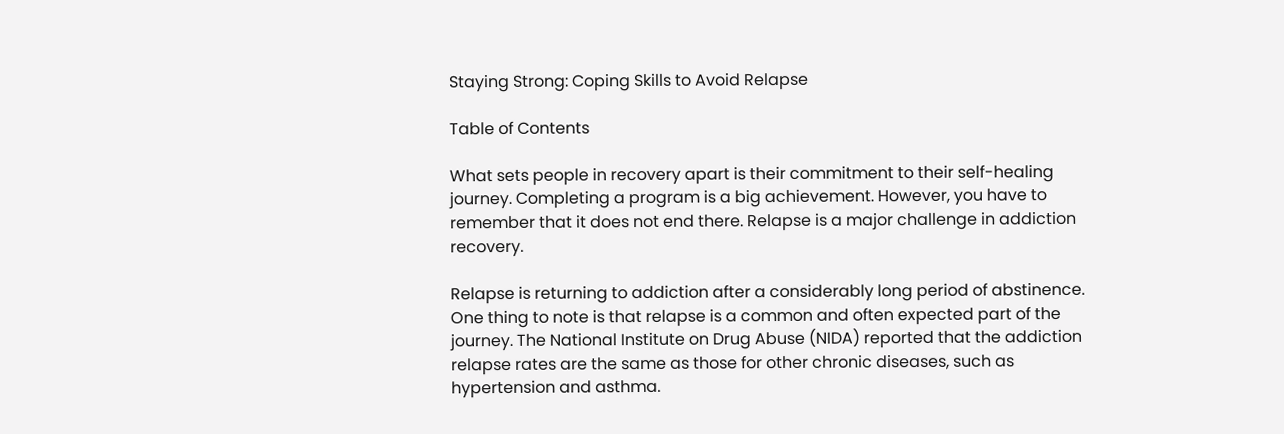Staying Strong: Coping Skills to Avoid Relapse

Table of Contents

What sets people in recovery apart is their commitment to their self-healing journey. Completing a program is a big achievement. However, you have to remember that it does not end there. Relapse is a major challenge in addiction recovery.

Relapse is returning to addiction after a considerably long period of abstinence. One thing to note is that relapse is a common and often expected part of the journey. The National Institute on Drug Abuse (NIDA) reported that the addiction relapse rates are the same as those for other chronic diseases, such as hypertension and asthma.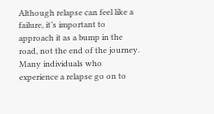Although relapse can feel like a failure, it’s important to approach it as a bump in the road, not the end of the journey. Many individuals who experience a relapse go on to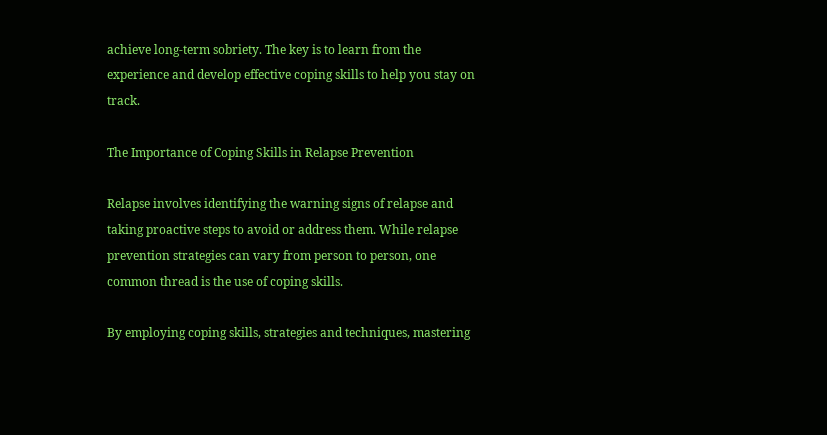achieve long-term sobriety. The key is to learn from the experience and develop effective coping skills to help you stay on track.

The Importance of Coping Skills in Relapse Prevention

Relapse involves identifying the warning signs of relapse and taking proactive steps to avoid or address them. While relapse prevention strategies can vary from person to person, one common thread is the use of coping skills.

By employing coping skills, strategies and techniques, mastering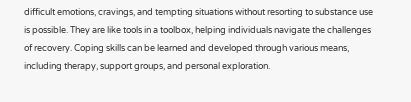difficult emotions, cravings, and tempting situations without resorting to substance use is possible. They are like tools in a toolbox, helping individuals navigate the challenges of recovery. Coping skills can be learned and developed through various means, including therapy, support groups, and personal exploration.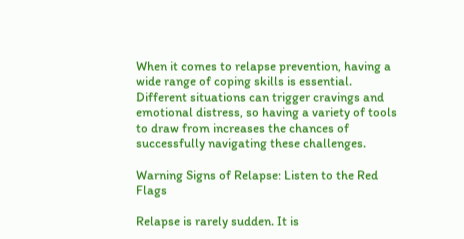When it comes to relapse prevention, having a wide range of coping skills is essential. Different situations can trigger cravings and emotional distress, so having a variety of tools to draw from increases the chances of successfully navigating these challenges.

Warning Signs of Relapse: Listen to the Red Flags

Relapse is rarely sudden. It is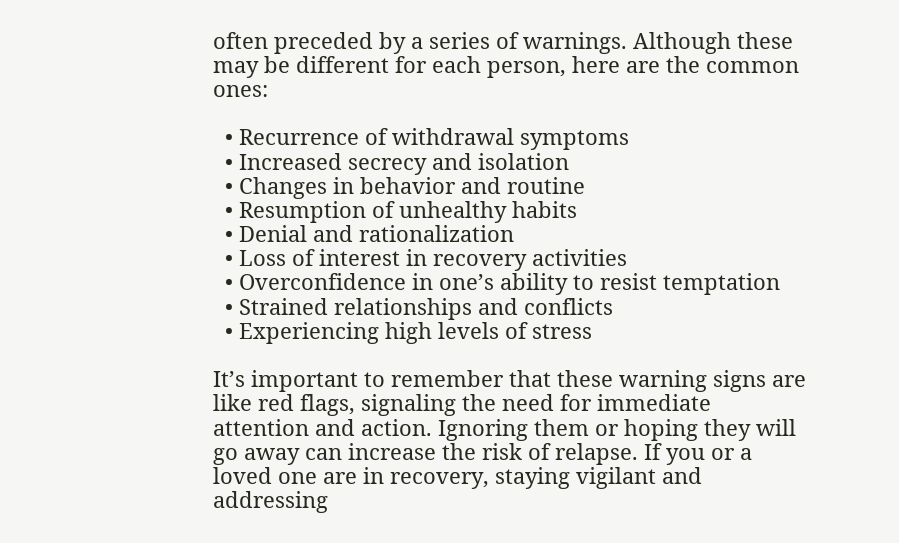often preceded by a series of warnings. Although these may be different for each person, here are the common ones:

  • Recurrence of withdrawal symptoms
  • Increased secrecy and isolation
  • Changes in behavior and routine
  • Resumption of unhealthy habits
  • Denial and rationalization
  • Loss of interest in recovery activities
  • Overconfidence in one’s ability to resist temptation
  • Strained relationships and conflicts
  • Experiencing high levels of stress

It’s important to remember that these warning signs are like red flags, signaling the need for immediate attention and action. Ignoring them or hoping they will go away can increase the risk of relapse. If you or a loved one are in recovery, staying vigilant and addressing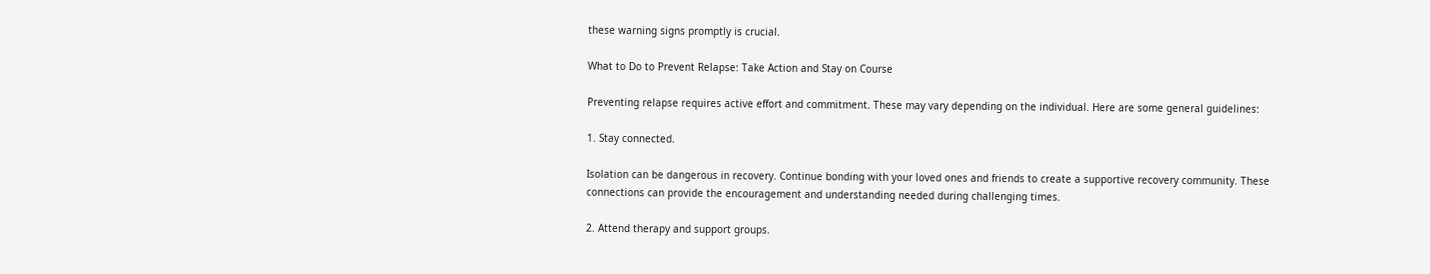these warning signs promptly is crucial.

What to Do to Prevent Relapse: Take Action and Stay on Course

Preventing relapse requires active effort and commitment. These may vary depending on the individual. Here are some general guidelines:

1. Stay connected.

Isolation can be dangerous in recovery. Continue bonding with your loved ones and friends to create a supportive recovery community. These connections can provide the encouragement and understanding needed during challenging times.

2. Attend therapy and support groups.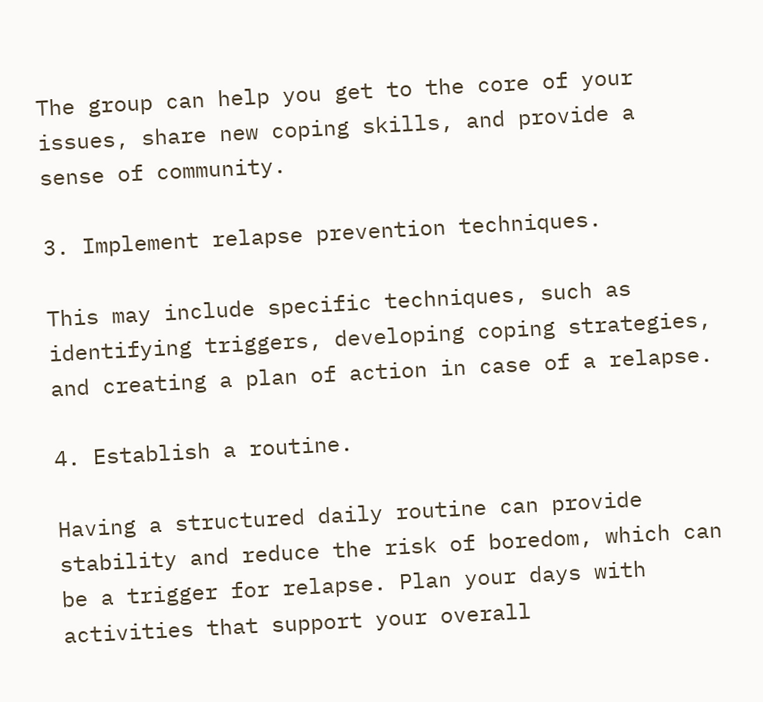The group can help you get to the core of your issues, share new coping skills, and provide a sense of community.

3. Implement relapse prevention techniques.

This may include specific techniques, such as identifying triggers, developing coping strategies, and creating a plan of action in case of a relapse.

4. Establish a routine.

Having a structured daily routine can provide stability and reduce the risk of boredom, which can be a trigger for relapse. Plan your days with activities that support your overall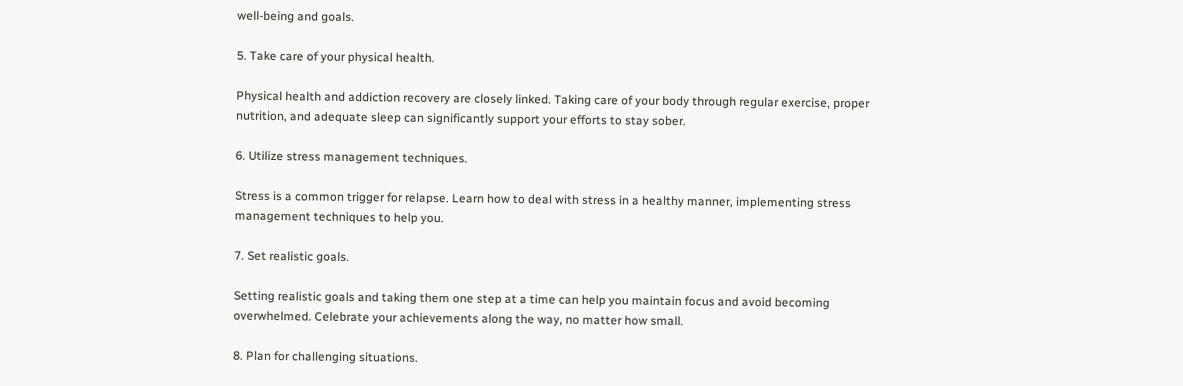well-being and goals.

5. Take care of your physical health.

Physical health and addiction recovery are closely linked. Taking care of your body through regular exercise, proper nutrition, and adequate sleep can significantly support your efforts to stay sober.

6. Utilize stress management techniques.

Stress is a common trigger for relapse. Learn how to deal with stress in a healthy manner, implementing stress management techniques to help you.

7. Set realistic goals.

Setting realistic goals and taking them one step at a time can help you maintain focus and avoid becoming overwhelmed. Celebrate your achievements along the way, no matter how small.

8. Plan for challenging situations.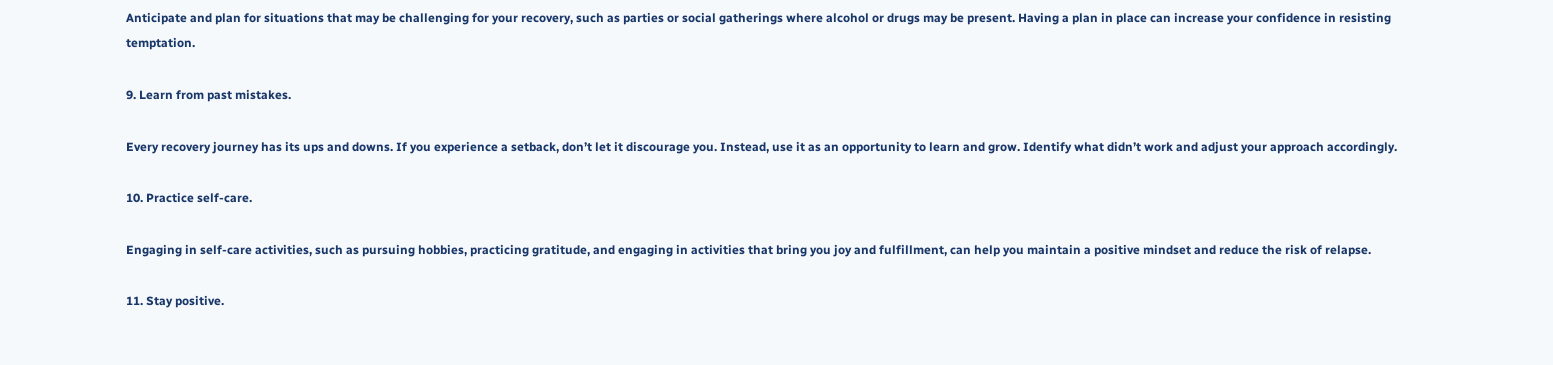Anticipate and plan for situations that may be challenging for your recovery, such as parties or social gatherings where alcohol or drugs may be present. Having a plan in place can increase your confidence in resisting temptation.

9. Learn from past mistakes.

Every recovery journey has its ups and downs. If you experience a setback, don’t let it discourage you. Instead, use it as an opportunity to learn and grow. Identify what didn’t work and adjust your approach accordingly.

10. Practice self-care.

Engaging in self-care activities, such as pursuing hobbies, practicing gratitude, and engaging in activities that bring you joy and fulfillment, can help you maintain a positive mindset and reduce the risk of relapse.

11. Stay positive.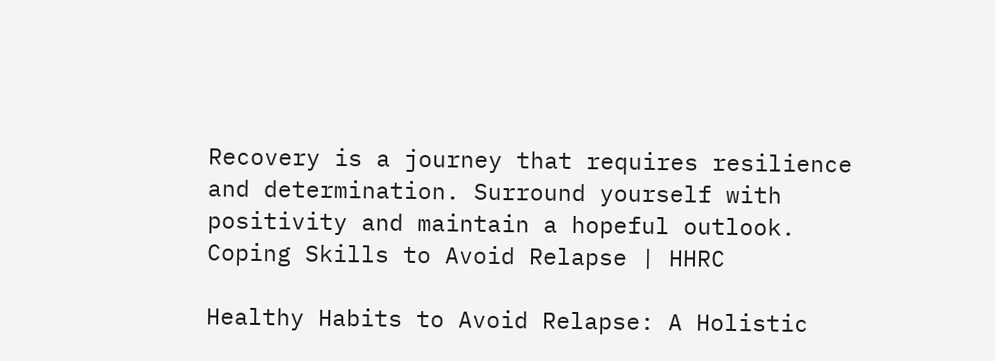Recovery is a journey that requires resilience and determination. Surround yourself with positivity and maintain a hopeful outlook.
Coping Skills to Avoid Relapse | HHRC

Healthy Habits to Avoid Relapse: A Holistic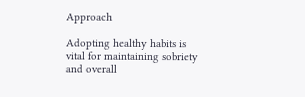Approach

Adopting healthy habits is vital for maintaining sobriety and overall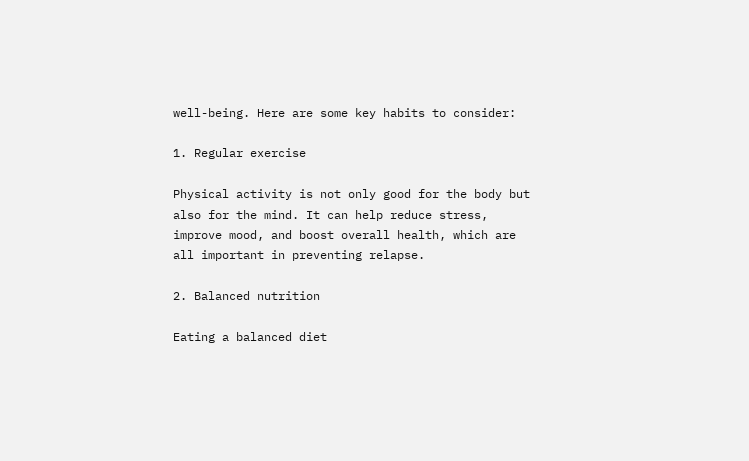well-being. Here are some key habits to consider:

1. Regular exercise

Physical activity is not only good for the body but also for the mind. It can help reduce stress, improve mood, and boost overall health, which are all important in preventing relapse.

2. Balanced nutrition

Eating a balanced diet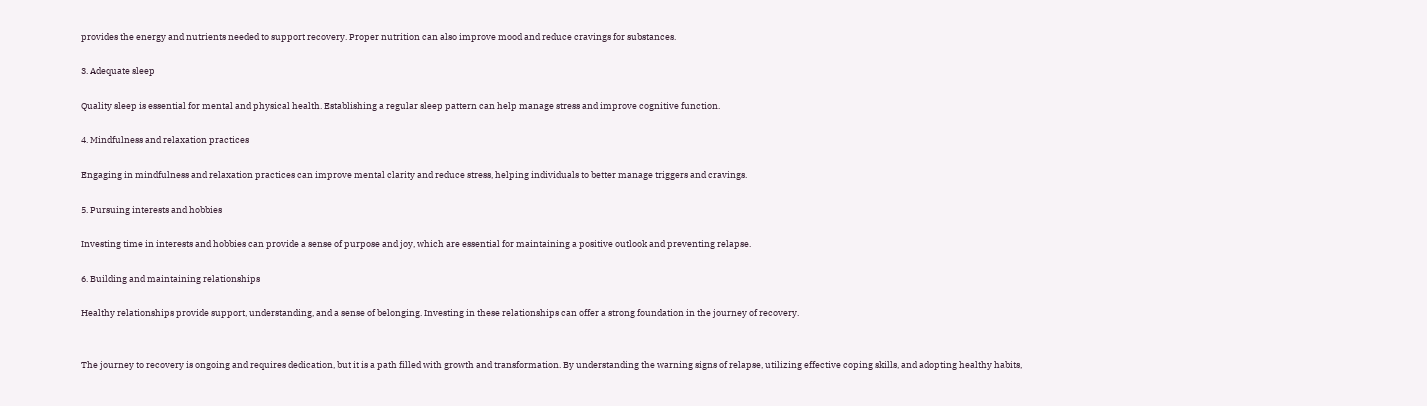provides the energy and nutrients needed to support recovery. Proper nutrition can also improve mood and reduce cravings for substances.

3. Adequate sleep

Quality sleep is essential for mental and physical health. Establishing a regular sleep pattern can help manage stress and improve cognitive function.

4. Mindfulness and relaxation practices

Engaging in mindfulness and relaxation practices can improve mental clarity and reduce stress, helping individuals to better manage triggers and cravings.

5. Pursuing interests and hobbies

Investing time in interests and hobbies can provide a sense of purpose and joy, which are essential for maintaining a positive outlook and preventing relapse.

6. Building and maintaining relationships

Healthy relationships provide support, understanding, and a sense of belonging. Investing in these relationships can offer a strong foundation in the journey of recovery.


The journey to recovery is ongoing and requires dedication, but it is a path filled with growth and transformation. By understanding the warning signs of relapse, utilizing effective coping skills, and adopting healthy habits,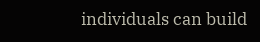individuals can build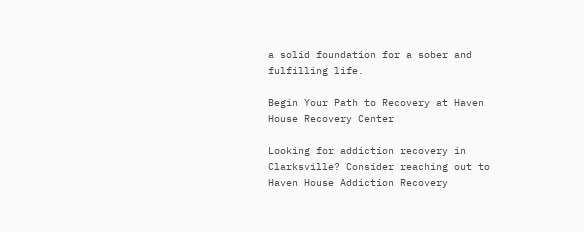a solid foundation for a sober and fulfilling life.

Begin Your Path to Recovery at Haven House Recovery Center

Looking for addiction recovery in Clarksville? Consider reaching out to Haven House Addiction Recovery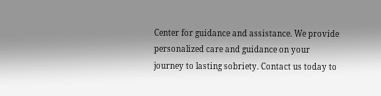Center for guidance and assistance. We provide personalized care and guidance on your journey to lasting sobriety. Contact us today to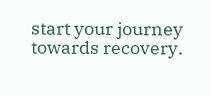start your journey towards recovery.